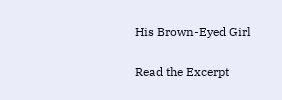His Brown-Eyed Girl

Read the Excerpt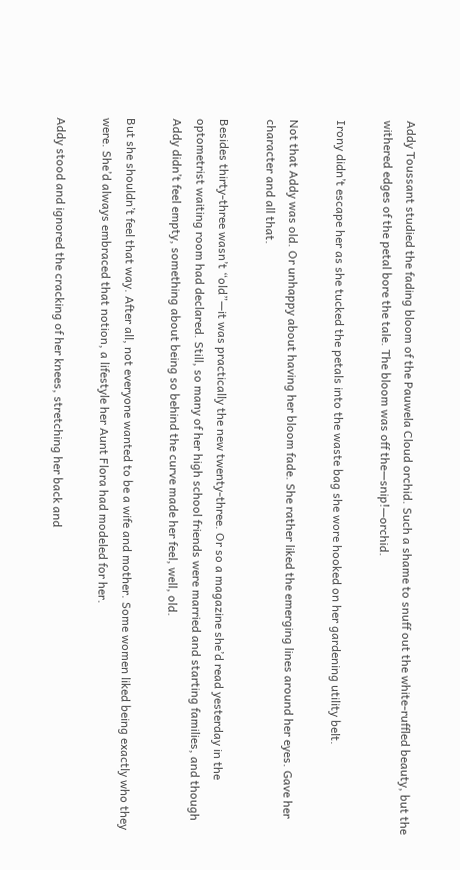Addy Toussant studied the fading bloom of the Pauwela Cloud orchid. Such a shame to snuff out the white-ruffled beauty, but the withered edges of the petal bore the tale. The bloom was off the—snip!—orchid.

Irony didn’t escape her as she tucked the petals into the waste bag she wore hooked on her gardening utility belt.

Not that Addy was old. Or unhappy about having her bloom fade. She rather liked the emerging lines around her eyes. Gave her character and all that.

Besides thirty-three wasn’t “old”—it was practically the new twenty-three. Or so a magazine she’d read yesterday in the optometrist waiting room had declared. Still, so many of her high school friends were married and starting families, and though Addy didn’t feel empty, something about being so behind the curve made her feel, well, old.

But she shouldn’t feel that way. After all, not everyone wanted to be a wife and mother. Some women liked being exactly who they were. She’d always embraced that notion, a lifestyle her Aunt Flora had modeled for her.

Addy stood and ignored the cracking of her knees, stretching her back and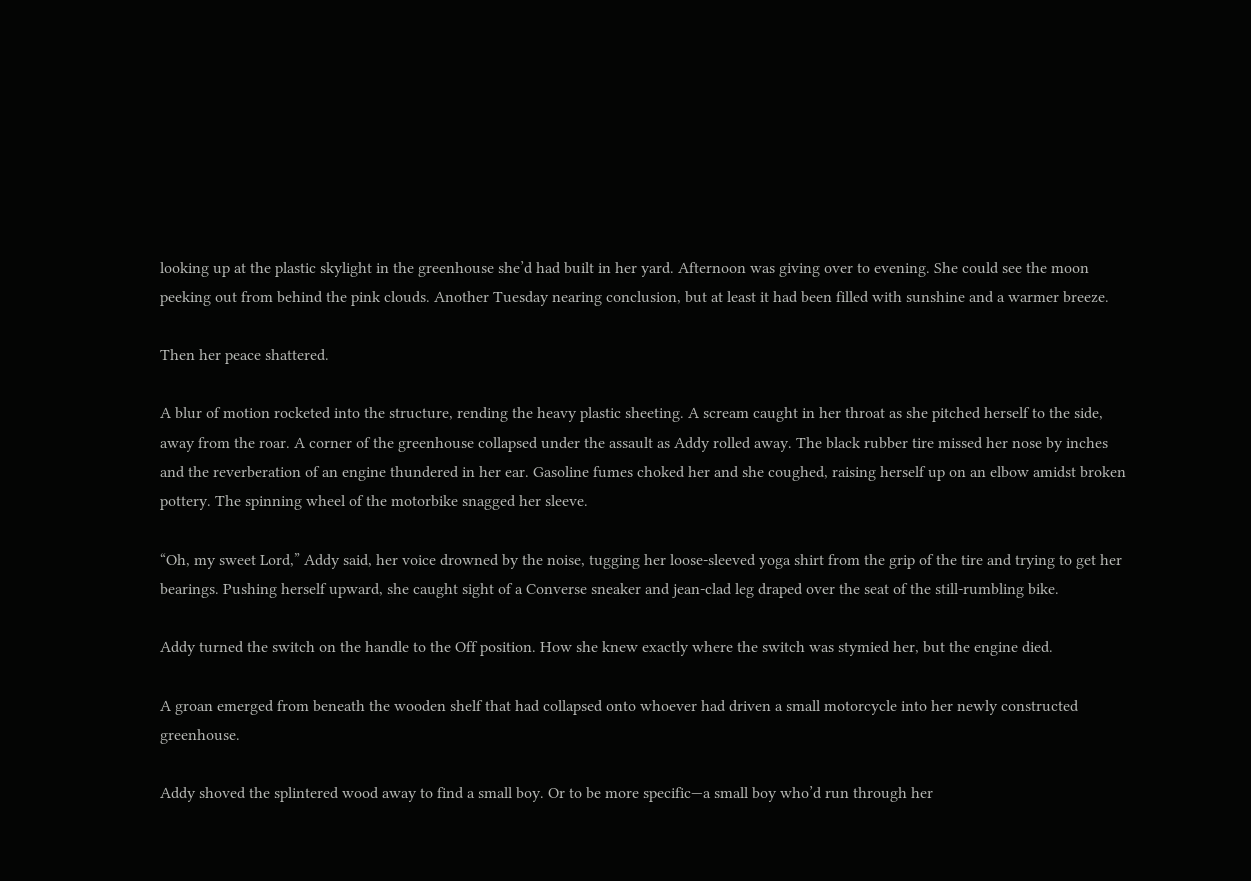looking up at the plastic skylight in the greenhouse she’d had built in her yard. Afternoon was giving over to evening. She could see the moon peeking out from behind the pink clouds. Another Tuesday nearing conclusion, but at least it had been filled with sunshine and a warmer breeze.

Then her peace shattered.

A blur of motion rocketed into the structure, rending the heavy plastic sheeting. A scream caught in her throat as she pitched herself to the side, away from the roar. A corner of the greenhouse collapsed under the assault as Addy rolled away. The black rubber tire missed her nose by inches and the reverberation of an engine thundered in her ear. Gasoline fumes choked her and she coughed, raising herself up on an elbow amidst broken pottery. The spinning wheel of the motorbike snagged her sleeve.

“Oh, my sweet Lord,” Addy said, her voice drowned by the noise, tugging her loose-sleeved yoga shirt from the grip of the tire and trying to get her bearings. Pushing herself upward, she caught sight of a Converse sneaker and jean-clad leg draped over the seat of the still-rumbling bike.

Addy turned the switch on the handle to the Off position. How she knew exactly where the switch was stymied her, but the engine died.

A groan emerged from beneath the wooden shelf that had collapsed onto whoever had driven a small motorcycle into her newly constructed greenhouse.

Addy shoved the splintered wood away to find a small boy. Or to be more specific—a small boy who’d run through her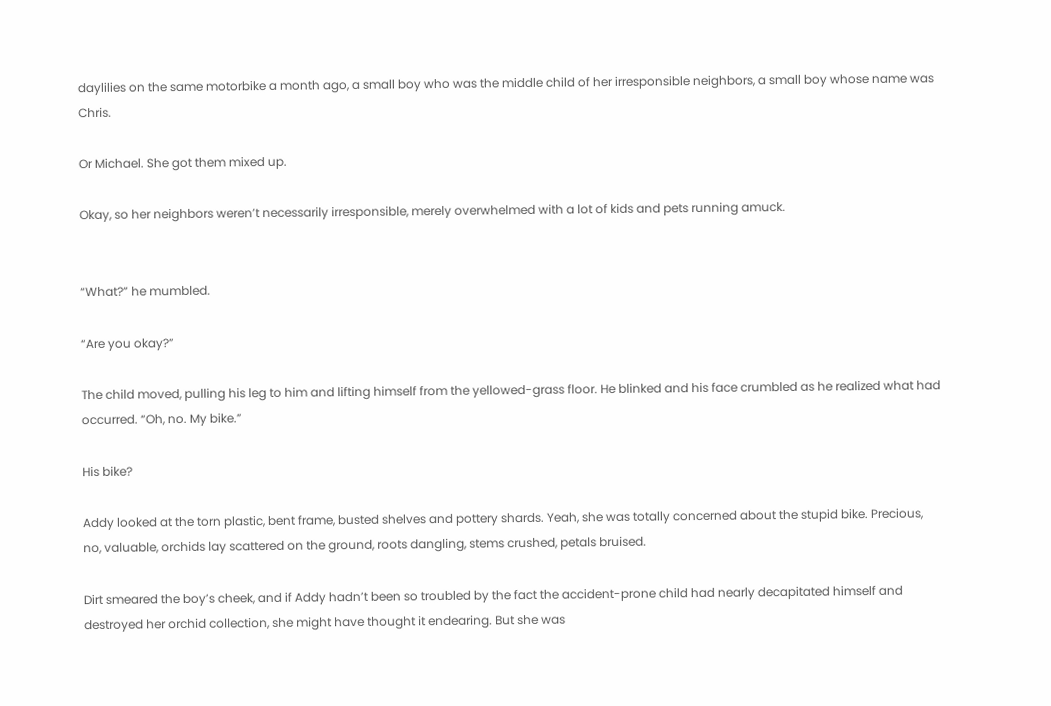daylilies on the same motorbike a month ago, a small boy who was the middle child of her irresponsible neighbors, a small boy whose name was Chris.

Or Michael. She got them mixed up.

Okay, so her neighbors weren’t necessarily irresponsible, merely overwhelmed with a lot of kids and pets running amuck.


“What?” he mumbled.

“Are you okay?”

The child moved, pulling his leg to him and lifting himself from the yellowed-grass floor. He blinked and his face crumbled as he realized what had occurred. “Oh, no. My bike.”

His bike?

Addy looked at the torn plastic, bent frame, busted shelves and pottery shards. Yeah, she was totally concerned about the stupid bike. Precious, no, valuable, orchids lay scattered on the ground, roots dangling, stems crushed, petals bruised.

Dirt smeared the boy’s cheek, and if Addy hadn’t been so troubled by the fact the accident-prone child had nearly decapitated himself and destroyed her orchid collection, she might have thought it endearing. But she was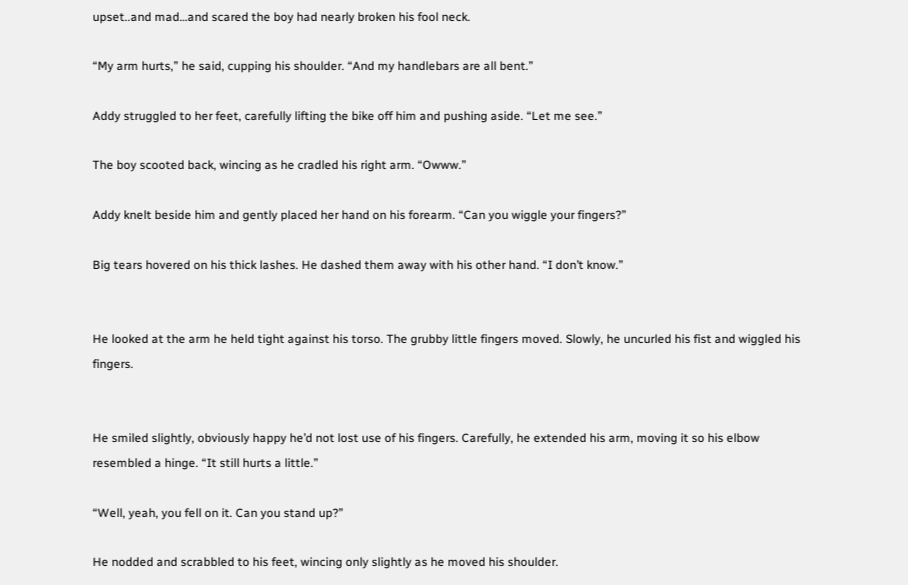upset..and mad…and scared the boy had nearly broken his fool neck.

“My arm hurts,” he said, cupping his shoulder. “And my handlebars are all bent.”

Addy struggled to her feet, carefully lifting the bike off him and pushing aside. “Let me see.”

The boy scooted back, wincing as he cradled his right arm. “Owww.”

Addy knelt beside him and gently placed her hand on his forearm. “Can you wiggle your fingers?”

Big tears hovered on his thick lashes. He dashed them away with his other hand. “I don’t know.”


He looked at the arm he held tight against his torso. The grubby little fingers moved. Slowly, he uncurled his fist and wiggled his fingers.


He smiled slightly, obviously happy he’d not lost use of his fingers. Carefully, he extended his arm, moving it so his elbow resembled a hinge. “It still hurts a little.”

“Well, yeah, you fell on it. Can you stand up?”

He nodded and scrabbled to his feet, wincing only slightly as he moved his shoulder.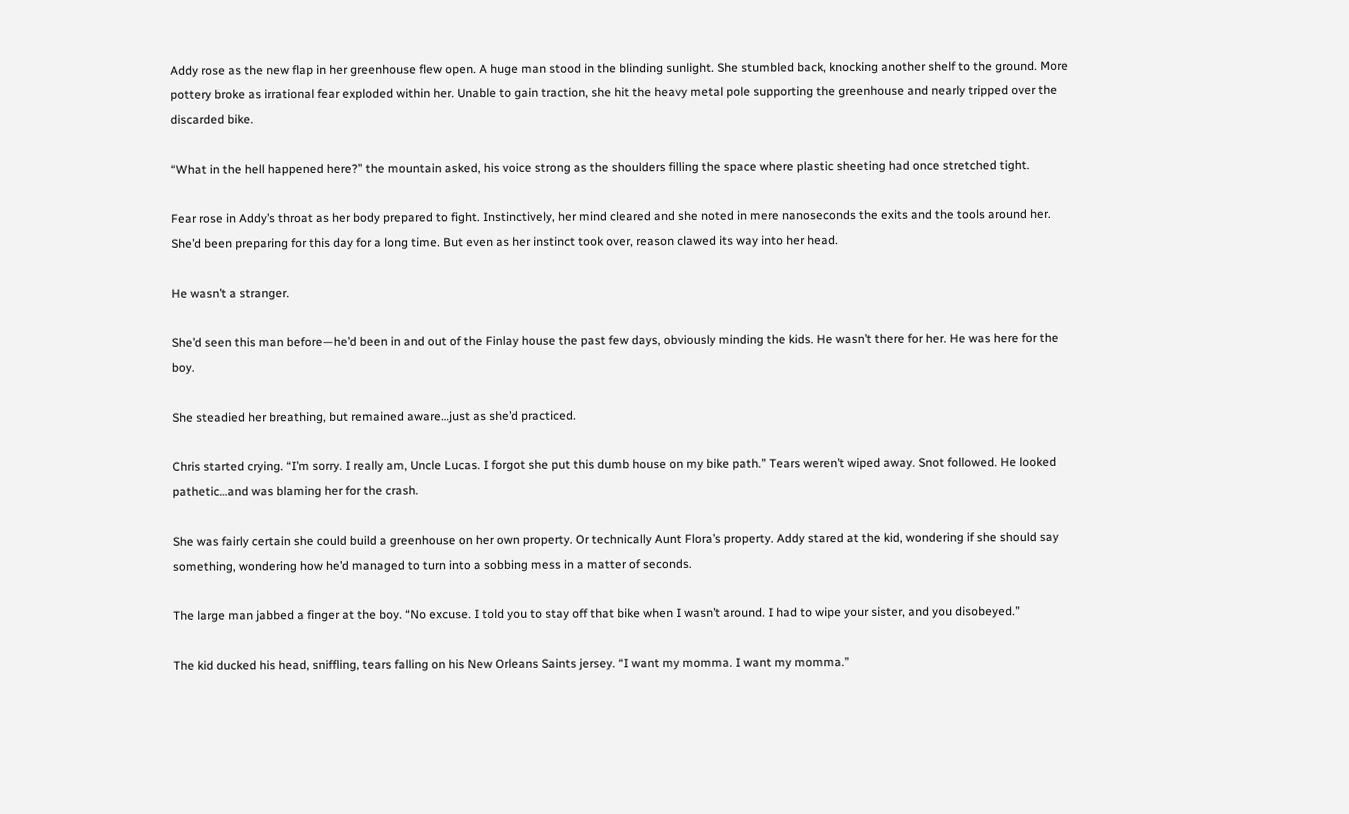Addy rose as the new flap in her greenhouse flew open. A huge man stood in the blinding sunlight. She stumbled back, knocking another shelf to the ground. More pottery broke as irrational fear exploded within her. Unable to gain traction, she hit the heavy metal pole supporting the greenhouse and nearly tripped over the discarded bike.

“What in the hell happened here?” the mountain asked, his voice strong as the shoulders filling the space where plastic sheeting had once stretched tight.

Fear rose in Addy’s throat as her body prepared to fight. Instinctively, her mind cleared and she noted in mere nanoseconds the exits and the tools around her. She’d been preparing for this day for a long time. But even as her instinct took over, reason clawed its way into her head.

He wasn’t a stranger.

She’d seen this man before—he’d been in and out of the Finlay house the past few days, obviously minding the kids. He wasn’t there for her. He was here for the boy.

She steadied her breathing, but remained aware…just as she’d practiced.

Chris started crying. “I’m sorry. I really am, Uncle Lucas. I forgot she put this dumb house on my bike path.” Tears weren’t wiped away. Snot followed. He looked pathetic…and was blaming her for the crash.

She was fairly certain she could build a greenhouse on her own property. Or technically Aunt Flora’s property. Addy stared at the kid, wondering if she should say something, wondering how he’d managed to turn into a sobbing mess in a matter of seconds.

The large man jabbed a finger at the boy. “No excuse. I told you to stay off that bike when I wasn’t around. I had to wipe your sister, and you disobeyed.”

The kid ducked his head, sniffling, tears falling on his New Orleans Saints jersey. “I want my momma. I want my momma.”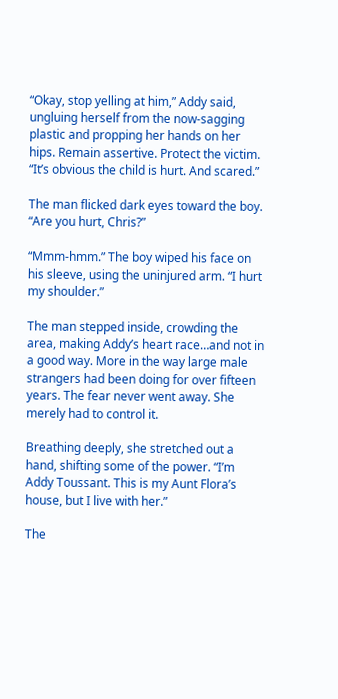“Okay, stop yelling at him,” Addy said, ungluing herself from the now-sagging plastic and propping her hands on her hips. Remain assertive. Protect the victim. “It’s obvious the child is hurt. And scared.”

The man flicked dark eyes toward the boy. “Are you hurt, Chris?”

“Mmm-hmm.” The boy wiped his face on his sleeve, using the uninjured arm. “I hurt my shoulder.”

The man stepped inside, crowding the area, making Addy’s heart race…and not in a good way. More in the way large male strangers had been doing for over fifteen years. The fear never went away. She merely had to control it.

Breathing deeply, she stretched out a hand, shifting some of the power. “I’m Addy Toussant. This is my Aunt Flora’s house, but I live with her.”

The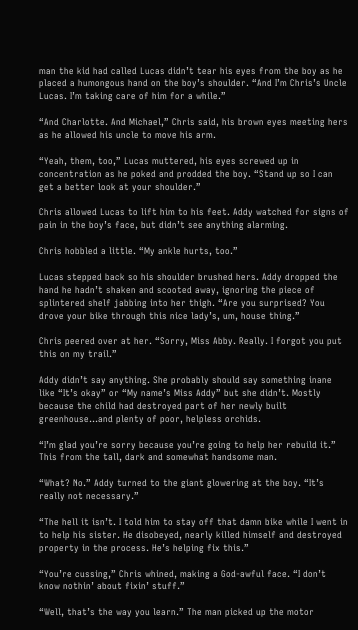man the kid had called Lucas didn’t tear his eyes from the boy as he placed a humongous hand on the boy’s shoulder. “And I’m Chris’s Uncle Lucas. I’m taking care of him for a while.”

“And Charlotte. And Michael,” Chris said, his brown eyes meeting hers as he allowed his uncle to move his arm.

“Yeah, them, too,” Lucas muttered, his eyes screwed up in concentration as he poked and prodded the boy. “Stand up so I can get a better look at your shoulder.”

Chris allowed Lucas to lift him to his feet. Addy watched for signs of pain in the boy’s face, but didn’t see anything alarming.

Chris hobbled a little. “My ankle hurts, too.”

Lucas stepped back so his shoulder brushed hers. Addy dropped the hand he hadn’t shaken and scooted away, ignoring the piece of splintered shelf jabbing into her thigh. “Are you surprised? You drove your bike through this nice lady’s, um, house thing.”

Chris peered over at her. “Sorry, Miss Abby. Really. I forgot you put this on my trail.”

Addy didn’t say anything. She probably should say something inane like “It’s okay” or “My name’s Miss Addy” but she didn’t. Mostly because the child had destroyed part of her newly built greenhouse…and plenty of poor, helpless orchids.

“I’m glad you’re sorry because you’re going to help her rebuild it.” This from the tall, dark and somewhat handsome man.

“What? No.” Addy turned to the giant glowering at the boy. “It’s really not necessary.”

“The hell it isn’t. I told him to stay off that damn bike while I went in to help his sister. He disobeyed, nearly killed himself and destroyed property in the process. He’s helping fix this.”

“You’re cussing,” Chris whined, making a God-awful face. “I don’t know nothin’ about fixin’ stuff.”

“Well, that’s the way you learn.” The man picked up the motor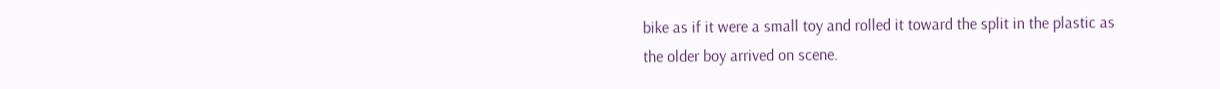bike as if it were a small toy and rolled it toward the split in the plastic as the older boy arrived on scene.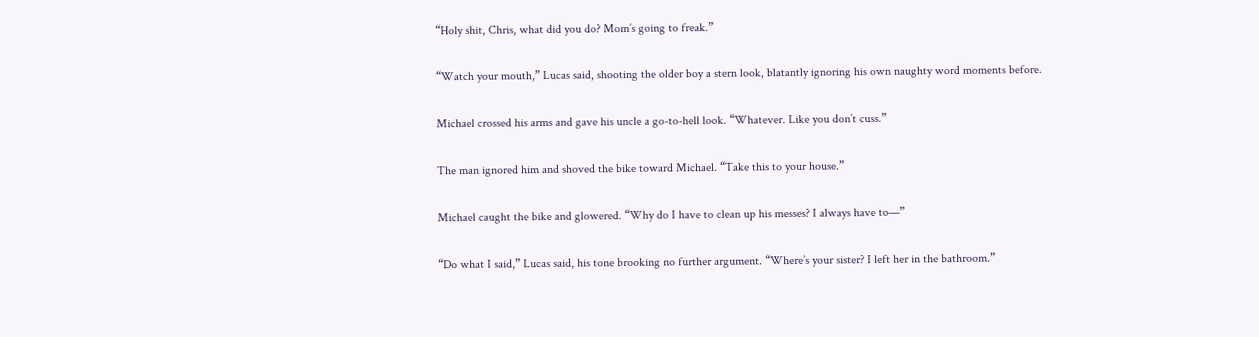“Holy shit, Chris, what did you do? Mom’s going to freak.”

“Watch your mouth,” Lucas said, shooting the older boy a stern look, blatantly ignoring his own naughty word moments before.

Michael crossed his arms and gave his uncle a go-to-hell look. “Whatever. Like you don’t cuss.”

The man ignored him and shoved the bike toward Michael. “Take this to your house.”

Michael caught the bike and glowered. “Why do I have to clean up his messes? I always have to—”

“Do what I said,” Lucas said, his tone brooking no further argument. “Where’s your sister? I left her in the bathroom.”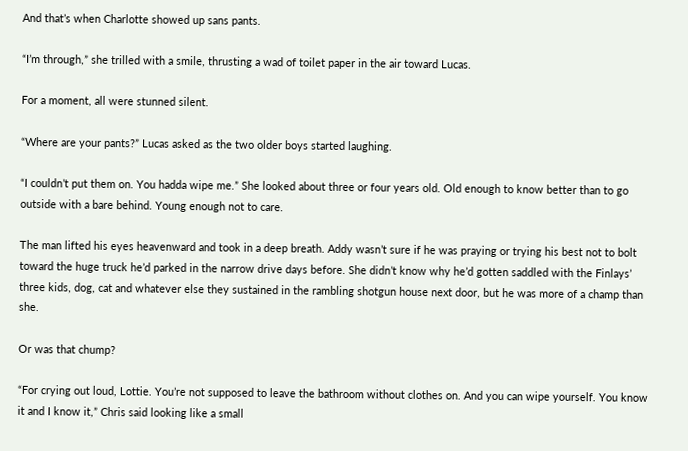And that’s when Charlotte showed up sans pants.

“I’m through,” she trilled with a smile, thrusting a wad of toilet paper in the air toward Lucas.

For a moment, all were stunned silent.

“Where are your pants?” Lucas asked as the two older boys started laughing.

“I couldn’t put them on. You hadda wipe me.” She looked about three or four years old. Old enough to know better than to go outside with a bare behind. Young enough not to care.

The man lifted his eyes heavenward and took in a deep breath. Addy wasn’t sure if he was praying or trying his best not to bolt toward the huge truck he’d parked in the narrow drive days before. She didn’t know why he’d gotten saddled with the Finlays’ three kids, dog, cat and whatever else they sustained in the rambling shotgun house next door, but he was more of a champ than she.

Or was that chump?

“For crying out loud, Lottie. You’re not supposed to leave the bathroom without clothes on. And you can wipe yourself. You know it and I know it,” Chris said looking like a small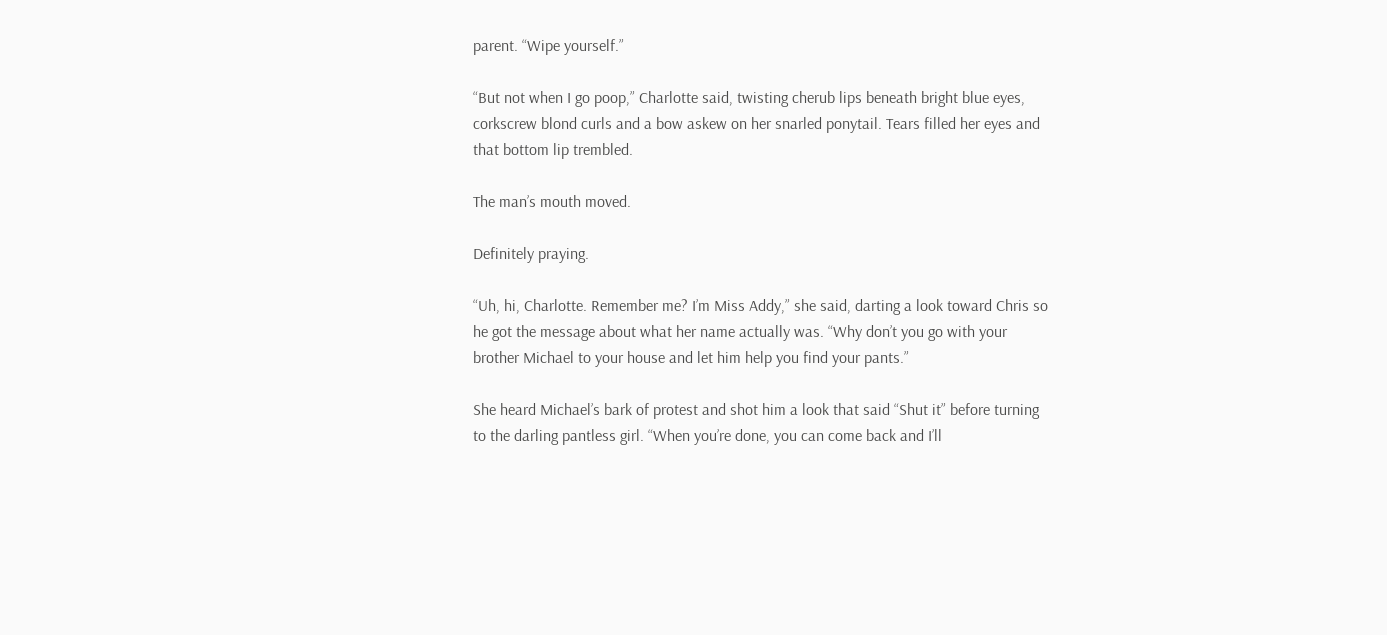parent. “Wipe yourself.”

“But not when I go poop,” Charlotte said, twisting cherub lips beneath bright blue eyes, corkscrew blond curls and a bow askew on her snarled ponytail. Tears filled her eyes and that bottom lip trembled.

The man’s mouth moved.

Definitely praying.

“Uh, hi, Charlotte. Remember me? I’m Miss Addy,” she said, darting a look toward Chris so he got the message about what her name actually was. “Why don’t you go with your brother Michael to your house and let him help you find your pants.”

She heard Michael’s bark of protest and shot him a look that said “Shut it” before turning to the darling pantless girl. “When you’re done, you can come back and I’ll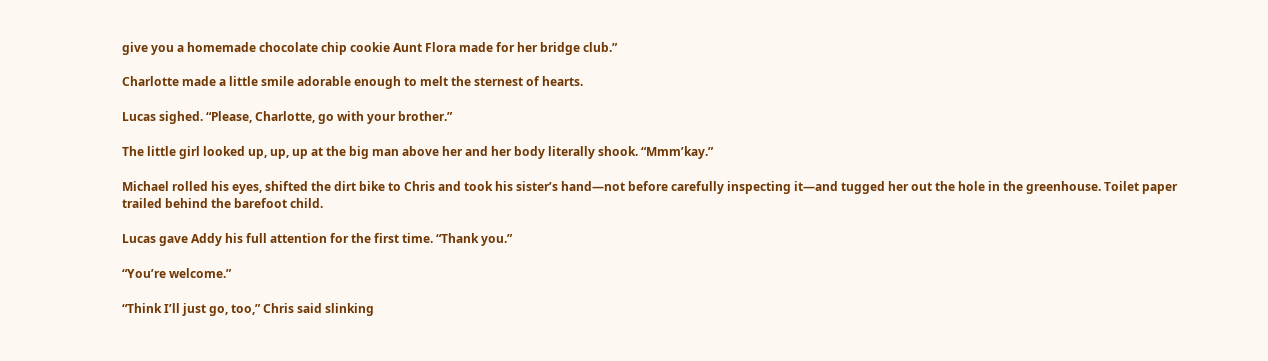give you a homemade chocolate chip cookie Aunt Flora made for her bridge club.”

Charlotte made a little smile adorable enough to melt the sternest of hearts.

Lucas sighed. “Please, Charlotte, go with your brother.”

The little girl looked up, up, up at the big man above her and her body literally shook. “Mmm’kay.”

Michael rolled his eyes, shifted the dirt bike to Chris and took his sister’s hand—not before carefully inspecting it—and tugged her out the hole in the greenhouse. Toilet paper trailed behind the barefoot child.

Lucas gave Addy his full attention for the first time. “Thank you.”

“You’re welcome.”

“Think I’ll just go, too,” Chris said slinking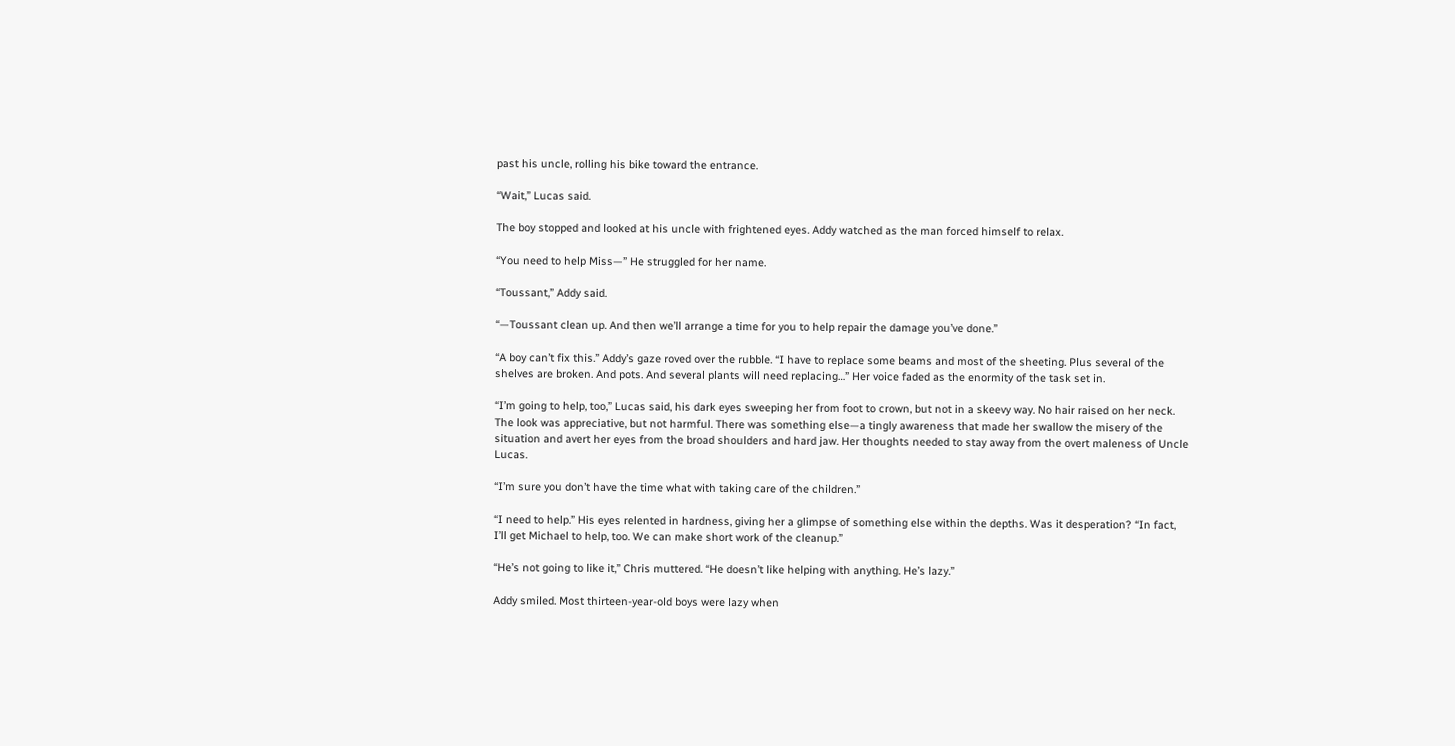past his uncle, rolling his bike toward the entrance.

“Wait,” Lucas said.

The boy stopped and looked at his uncle with frightened eyes. Addy watched as the man forced himself to relax.

“You need to help Miss—” He struggled for her name.

“Toussant,” Addy said.

“—Toussant clean up. And then we’ll arrange a time for you to help repair the damage you’ve done.”

“A boy can’t fix this.” Addy’s gaze roved over the rubble. “I have to replace some beams and most of the sheeting. Plus several of the shelves are broken. And pots. And several plants will need replacing…” Her voice faded as the enormity of the task set in.

“I’m going to help, too,” Lucas said, his dark eyes sweeping her from foot to crown, but not in a skeevy way. No hair raised on her neck. The look was appreciative, but not harmful. There was something else—a tingly awareness that made her swallow the misery of the situation and avert her eyes from the broad shoulders and hard jaw. Her thoughts needed to stay away from the overt maleness of Uncle Lucas.

“I’m sure you don’t have the time what with taking care of the children.”

“I need to help.” His eyes relented in hardness, giving her a glimpse of something else within the depths. Was it desperation? “In fact, I’ll get Michael to help, too. We can make short work of the cleanup.”

“He’s not going to like it,” Chris muttered. “He doesn’t like helping with anything. He’s lazy.”

Addy smiled. Most thirteen-year-old boys were lazy when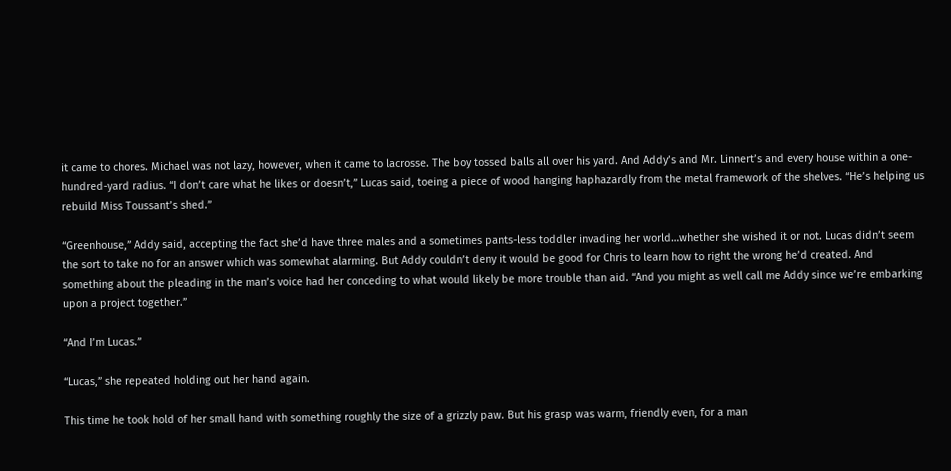it came to chores. Michael was not lazy, however, when it came to lacrosse. The boy tossed balls all over his yard. And Addy’s and Mr. Linnert’s and every house within a one-hundred-yard radius. “I don’t care what he likes or doesn’t,” Lucas said, toeing a piece of wood hanging haphazardly from the metal framework of the shelves. “He’s helping us rebuild Miss Toussant’s shed.”

“Greenhouse,” Addy said, accepting the fact she’d have three males and a sometimes pants-less toddler invading her world…whether she wished it or not. Lucas didn’t seem the sort to take no for an answer which was somewhat alarming. But Addy couldn’t deny it would be good for Chris to learn how to right the wrong he’d created. And something about the pleading in the man’s voice had her conceding to what would likely be more trouble than aid. “And you might as well call me Addy since we’re embarking upon a project together.”

“And I’m Lucas.”

“Lucas,” she repeated holding out her hand again.

This time he took hold of her small hand with something roughly the size of a grizzly paw. But his grasp was warm, friendly even, for a man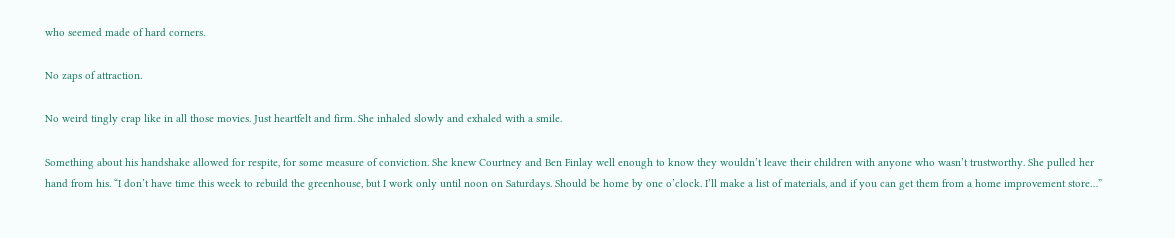who seemed made of hard corners.

No zaps of attraction.

No weird tingly crap like in all those movies. Just heartfelt and firm. She inhaled slowly and exhaled with a smile.

Something about his handshake allowed for respite, for some measure of conviction. She knew Courtney and Ben Finlay well enough to know they wouldn’t leave their children with anyone who wasn’t trustworthy. She pulled her hand from his. “I don’t have time this week to rebuild the greenhouse, but I work only until noon on Saturdays. Should be home by one o’clock. I’ll make a list of materials, and if you can get them from a home improvement store…”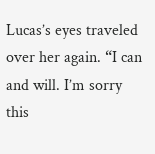Lucas’s eyes traveled over her again. “I can and will. I’m sorry this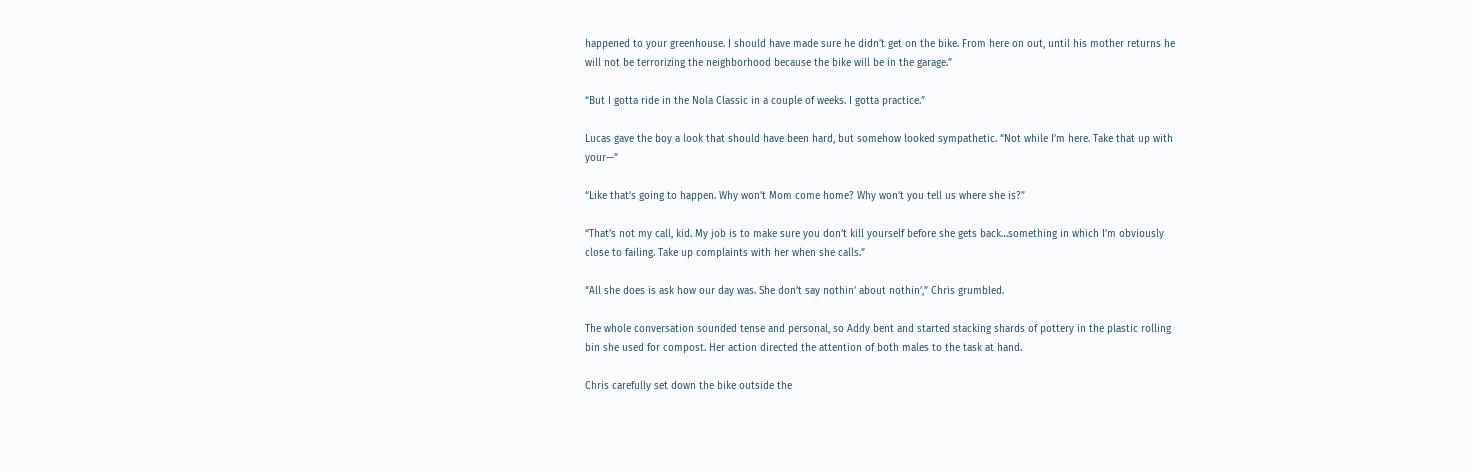happened to your greenhouse. I should have made sure he didn’t get on the bike. From here on out, until his mother returns he will not be terrorizing the neighborhood because the bike will be in the garage.”

“But I gotta ride in the Nola Classic in a couple of weeks. I gotta practice.”

Lucas gave the boy a look that should have been hard, but somehow looked sympathetic. “Not while I’m here. Take that up with your—”

“Like that’s going to happen. Why won’t Mom come home? Why won’t you tell us where she is?”

“That’s not my call, kid. My job is to make sure you don’t kill yourself before she gets back…something in which I’m obviously close to failing. Take up complaints with her when she calls.”

“All she does is ask how our day was. She don’t say nothin’ about nothin’,” Chris grumbled.

The whole conversation sounded tense and personal, so Addy bent and started stacking shards of pottery in the plastic rolling bin she used for compost. Her action directed the attention of both males to the task at hand.

Chris carefully set down the bike outside the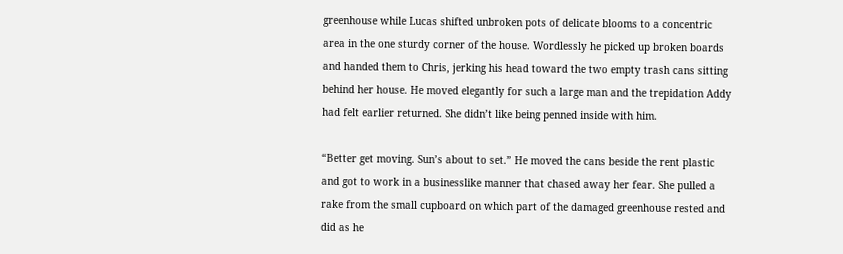greenhouse while Lucas shifted unbroken pots of delicate blooms to a concentric area in the one sturdy corner of the house. Wordlessly he picked up broken boards and handed them to Chris, jerking his head toward the two empty trash cans sitting behind her house. He moved elegantly for such a large man and the trepidation Addy had felt earlier returned. She didn’t like being penned inside with him.

“Better get moving. Sun’s about to set.” He moved the cans beside the rent plastic and got to work in a businesslike manner that chased away her fear. She pulled a rake from the small cupboard on which part of the damaged greenhouse rested and did as he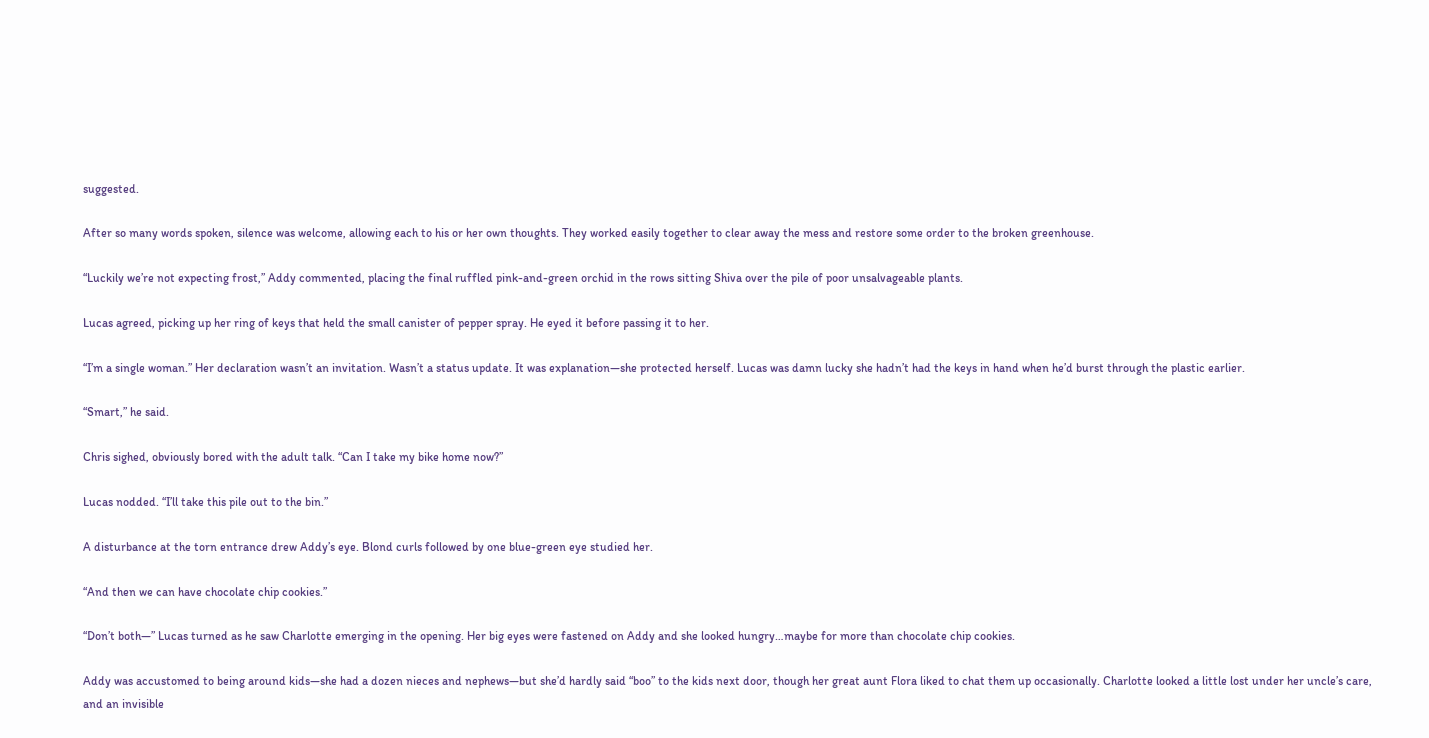suggested.

After so many words spoken, silence was welcome, allowing each to his or her own thoughts. They worked easily together to clear away the mess and restore some order to the broken greenhouse.

“Luckily we’re not expecting frost,” Addy commented, placing the final ruffled pink-and-green orchid in the rows sitting Shiva over the pile of poor unsalvageable plants.

Lucas agreed, picking up her ring of keys that held the small canister of pepper spray. He eyed it before passing it to her.

“I’m a single woman.” Her declaration wasn’t an invitation. Wasn’t a status update. It was explanation—she protected herself. Lucas was damn lucky she hadn’t had the keys in hand when he’d burst through the plastic earlier.

“Smart,” he said.

Chris sighed, obviously bored with the adult talk. “Can I take my bike home now?”

Lucas nodded. “I’ll take this pile out to the bin.”

A disturbance at the torn entrance drew Addy’s eye. Blond curls followed by one blue-green eye studied her.

“And then we can have chocolate chip cookies.”

“Don’t both—” Lucas turned as he saw Charlotte emerging in the opening. Her big eyes were fastened on Addy and she looked hungry…maybe for more than chocolate chip cookies.

Addy was accustomed to being around kids—she had a dozen nieces and nephews—but she’d hardly said “boo” to the kids next door, though her great aunt Flora liked to chat them up occasionally. Charlotte looked a little lost under her uncle’s care, and an invisible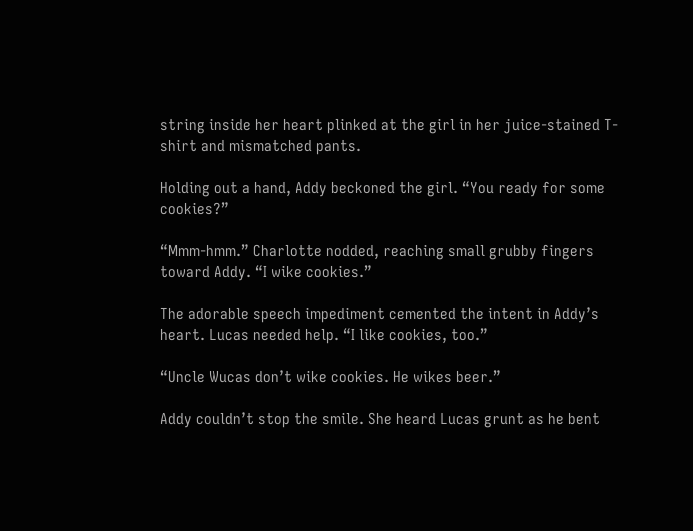string inside her heart plinked at the girl in her juice-stained T-shirt and mismatched pants.

Holding out a hand, Addy beckoned the girl. “You ready for some cookies?”

“Mmm-hmm.” Charlotte nodded, reaching small grubby fingers toward Addy. “I wike cookies.”

The adorable speech impediment cemented the intent in Addy’s heart. Lucas needed help. “I like cookies, too.”

“Uncle Wucas don’t wike cookies. He wikes beer.”

Addy couldn’t stop the smile. She heard Lucas grunt as he bent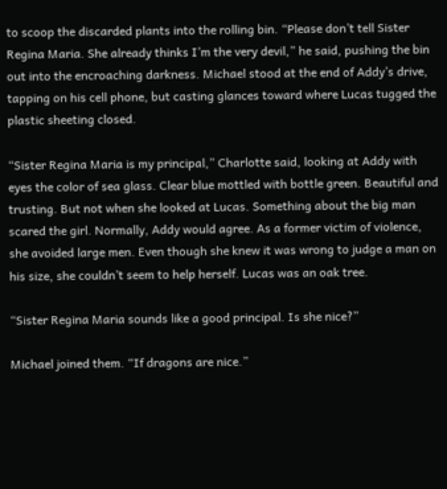to scoop the discarded plants into the rolling bin. “Please don’t tell Sister Regina Maria. She already thinks I’m the very devil,” he said, pushing the bin out into the encroaching darkness. Michael stood at the end of Addy’s drive, tapping on his cell phone, but casting glances toward where Lucas tugged the plastic sheeting closed.

“Sister Regina Maria is my principal,” Charlotte said, looking at Addy with eyes the color of sea glass. Clear blue mottled with bottle green. Beautiful and trusting. But not when she looked at Lucas. Something about the big man scared the girl. Normally, Addy would agree. As a former victim of violence, she avoided large men. Even though she knew it was wrong to judge a man on his size, she couldn’t seem to help herself. Lucas was an oak tree.

“Sister Regina Maria sounds like a good principal. Is she nice?”

Michael joined them. “If dragons are nice.”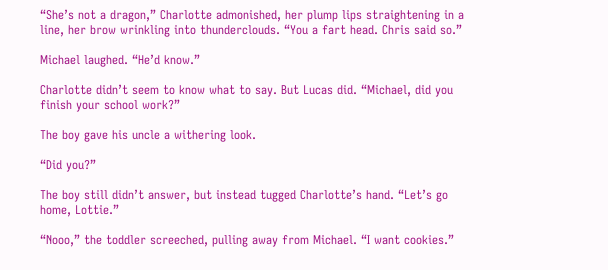“She’s not a dragon,” Charlotte admonished, her plump lips straightening in a line, her brow wrinkling into thunderclouds. “You a fart head. Chris said so.”

Michael laughed. “He’d know.”

Charlotte didn’t seem to know what to say. But Lucas did. “Michael, did you finish your school work?”

The boy gave his uncle a withering look.

“Did you?”

The boy still didn’t answer, but instead tugged Charlotte’s hand. “Let’s go home, Lottie.”

“Nooo,” the toddler screeched, pulling away from Michael. “I want cookies.”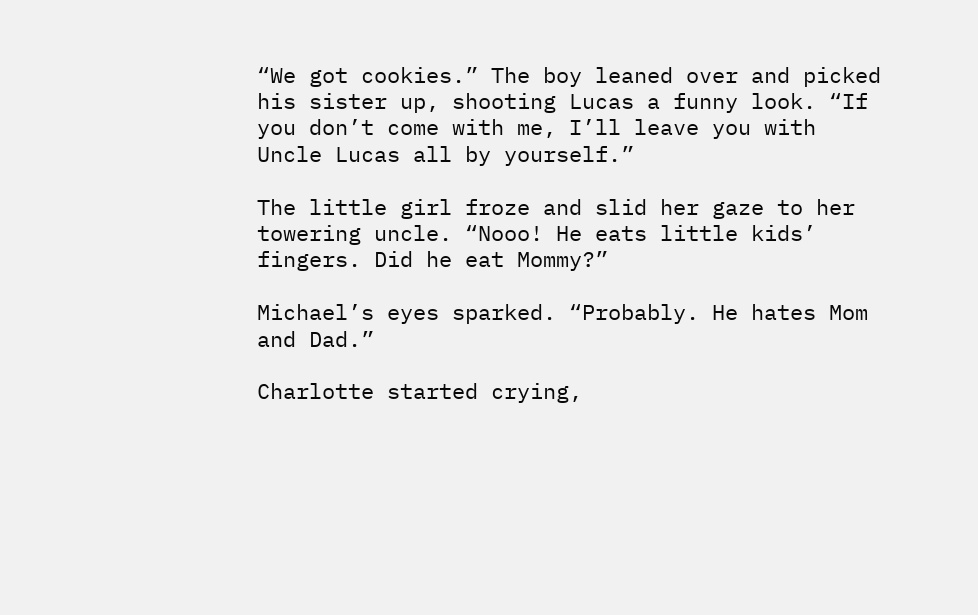“We got cookies.” The boy leaned over and picked his sister up, shooting Lucas a funny look. “If you don’t come with me, I’ll leave you with Uncle Lucas all by yourself.”

The little girl froze and slid her gaze to her towering uncle. “Nooo! He eats little kids’ fingers. Did he eat Mommy?”

Michael’s eyes sparked. “Probably. He hates Mom and Dad.”

Charlotte started crying,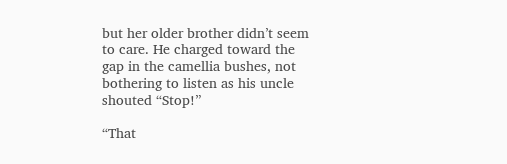but her older brother didn’t seem to care. He charged toward the gap in the camellia bushes, not bothering to listen as his uncle shouted “Stop!”

“That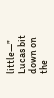little—” Lucas bit down on the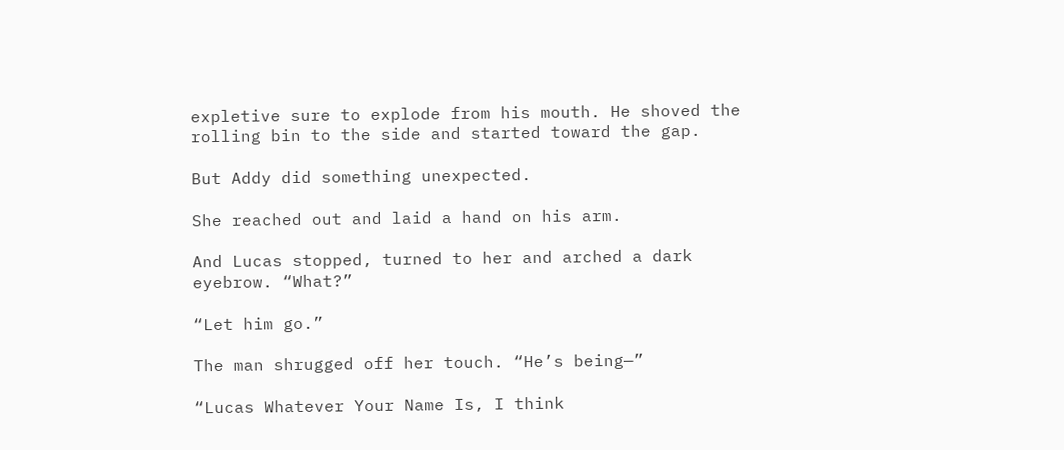expletive sure to explode from his mouth. He shoved the rolling bin to the side and started toward the gap.

But Addy did something unexpected.

She reached out and laid a hand on his arm.

And Lucas stopped, turned to her and arched a dark eyebrow. “What?”

“Let him go.”

The man shrugged off her touch. “He’s being—”

“Lucas Whatever Your Name Is, I think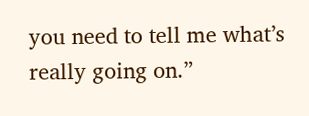you need to tell me what’s really going on.”